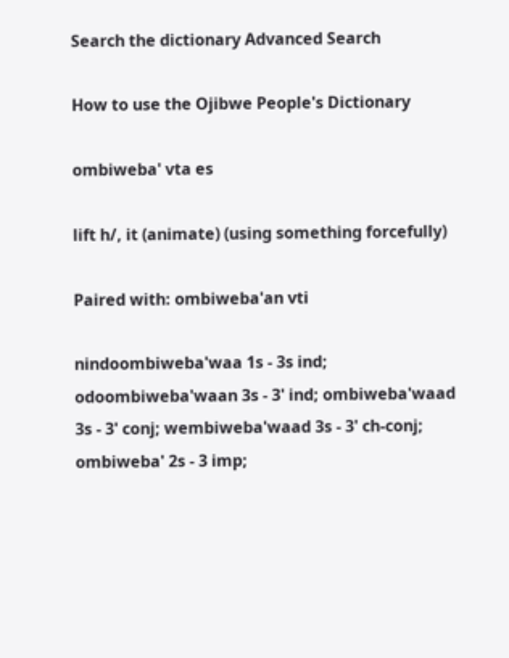Search the dictionary Advanced Search

How to use the Ojibwe People's Dictionary

ombiweba' vta es

lift h/, it (animate) (using something forcefully)

Paired with: ombiweba'an vti

nindoombiweba'waa 1s - 3s ind; odoombiweba'waan 3s - 3' ind; ombiweba'waad 3s - 3' conj; wembiweba'waad 3s - 3' ch-conj; ombiweba' 2s - 3 imp;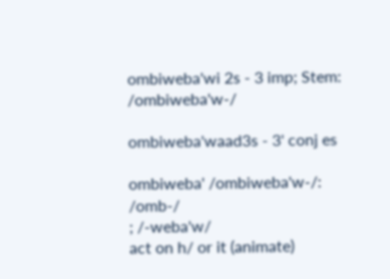ombiweba'wi 2s - 3 imp; Stem: /ombiweba'w-/

ombiweba'waad3s - 3' conj es

ombiweba' /ombiweba'w-/: /omb-/
; /-weba'w/
act on h/ or it (animate)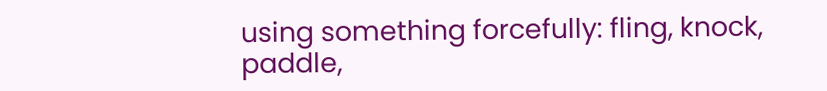using something forcefully: fling, knock, paddle,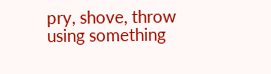pry, shove, throw using something